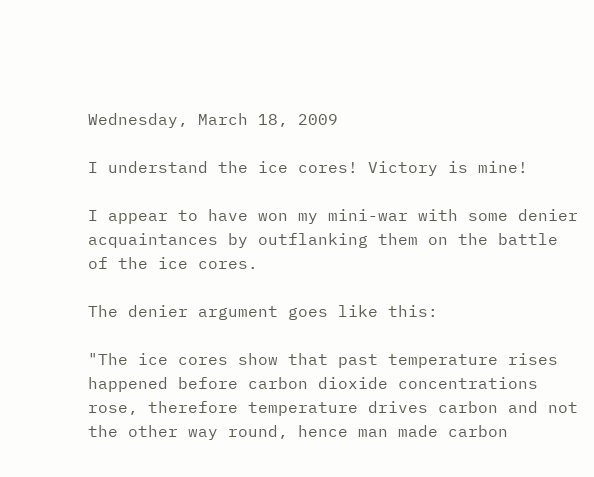Wednesday, March 18, 2009

I understand the ice cores! Victory is mine!

I appear to have won my mini-war with some denier acquaintances by outflanking them on the battle of the ice cores.

The denier argument goes like this:

"The ice cores show that past temperature rises happened before carbon dioxide concentrations rose, therefore temperature drives carbon and not the other way round, hence man made carbon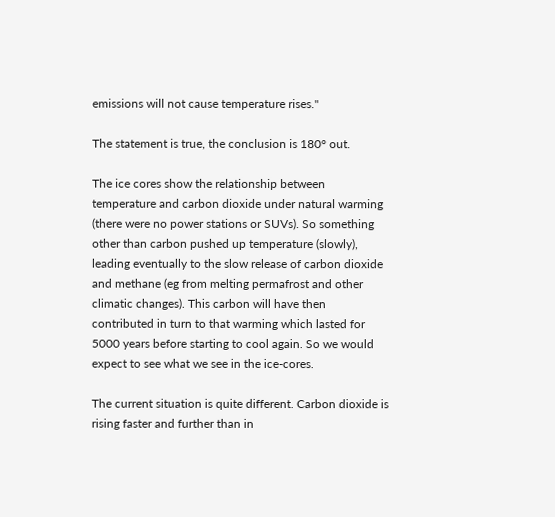emissions will not cause temperature rises."

The statement is true, the conclusion is 180° out.

The ice cores show the relationship between temperature and carbon dioxide under natural warming (there were no power stations or SUVs). So something other than carbon pushed up temperature (slowly), leading eventually to the slow release of carbon dioxide and methane (eg from melting permafrost and other climatic changes). This carbon will have then contributed in turn to that warming which lasted for 5000 years before starting to cool again. So we would expect to see what we see in the ice-cores.

The current situation is quite different. Carbon dioxide is rising faster and further than in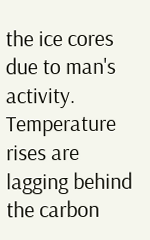the ice cores due to man's activity. Temperature rises are lagging behind the carbon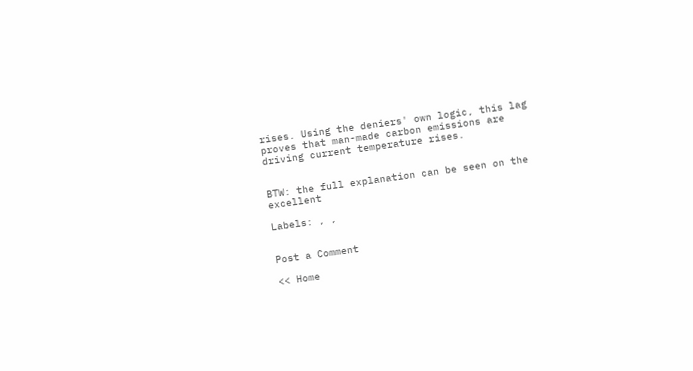rises. Using the deniers' own logic, this lag proves that man-made carbon emissions are driving current temperature rises.


BTW: the full explanation can be seen on the excellent

Labels: , ,


Post a Comment

<< Home